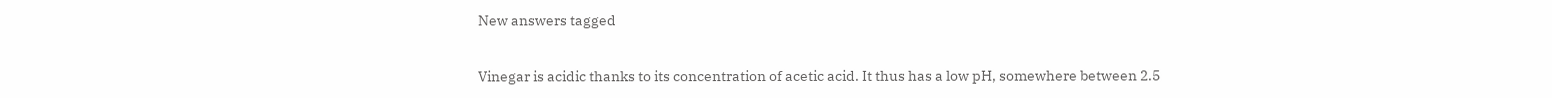New answers tagged


Vinegar is acidic thanks to its concentration of acetic acid. It thus has a low pH, somewhere between 2.5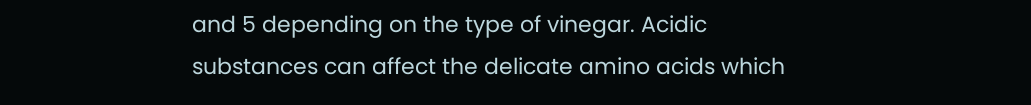and 5 depending on the type of vinegar. Acidic substances can affect the delicate amino acids which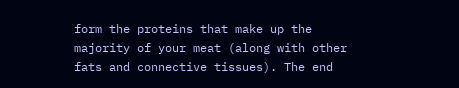form the proteins that make up the majority of your meat (along with other fats and connective tissues). The end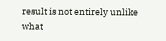result is not entirely unlike what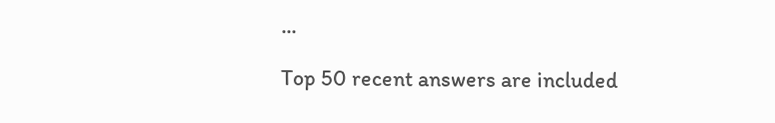...

Top 50 recent answers are included